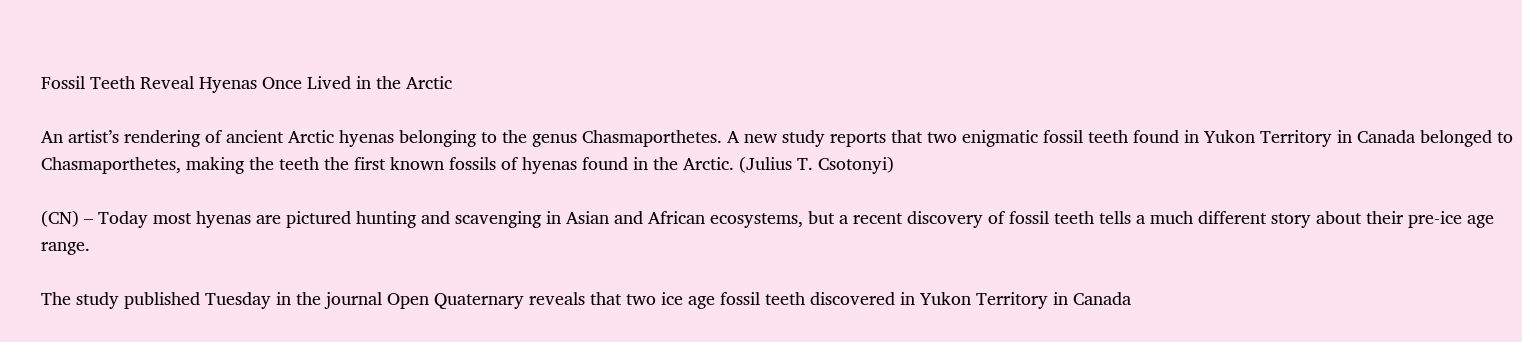Fossil Teeth Reveal Hyenas Once Lived in the Arctic

An artist’s rendering of ancient Arctic hyenas belonging to the genus Chasmaporthetes. A new study reports that two enigmatic fossil teeth found in Yukon Territory in Canada belonged to Chasmaporthetes, making the teeth the first known fossils of hyenas found in the Arctic. (Julius T. Csotonyi)

(CN) – Today most hyenas are pictured hunting and scavenging in Asian and African ecosystems, but a recent discovery of fossil teeth tells a much different story about their pre-ice age range.

The study published Tuesday in the journal Open Quaternary reveals that two ice age fossil teeth discovered in Yukon Territory in Canada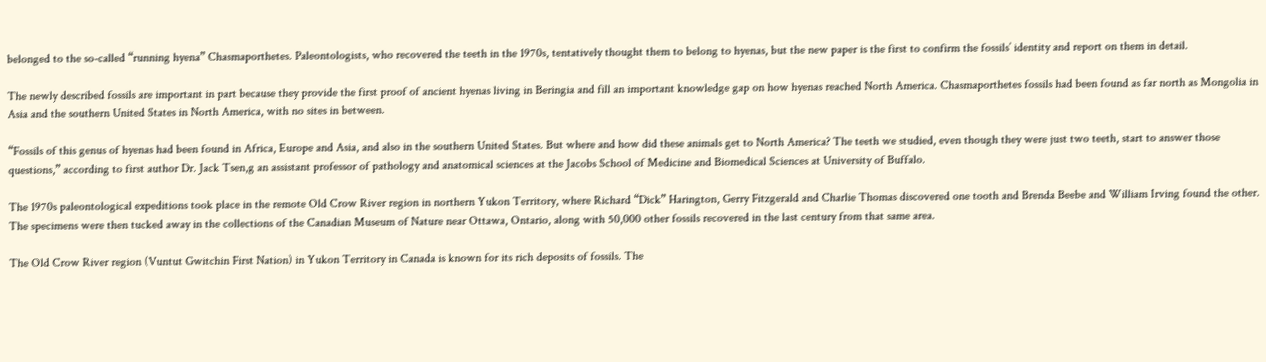belonged to the so-called “running hyena” Chasmaporthetes. Paleontologists, who recovered the teeth in the 1970s, tentatively thought them to belong to hyenas, but the new paper is the first to confirm the fossils’ identity and report on them in detail.

The newly described fossils are important in part because they provide the first proof of ancient hyenas living in Beringia and fill an important knowledge gap on how hyenas reached North America. Chasmaporthetes fossils had been found as far north as Mongolia in Asia and the southern United States in North America, with no sites in between.

“Fossils of this genus of hyenas had been found in Africa, Europe and Asia, and also in the southern United States. But where and how did these animals get to North America? The teeth we studied, even though they were just two teeth, start to answer those questions,” according to first author Dr. Jack Tsen,g an assistant professor of pathology and anatomical sciences at the Jacobs School of Medicine and Biomedical Sciences at University of Buffalo.

The 1970s paleontological expeditions took place in the remote Old Crow River region in northern Yukon Territory, where Richard “Dick” Harington, Gerry Fitzgerald and Charlie Thomas discovered one tooth and Brenda Beebe and William Irving found the other. The specimens were then tucked away in the collections of the Canadian Museum of Nature near Ottawa, Ontario, along with 50,000 other fossils recovered in the last century from that same area.

The Old Crow River region (Vuntut Gwitchin First Nation) in Yukon Territory in Canada is known for its rich deposits of fossils. The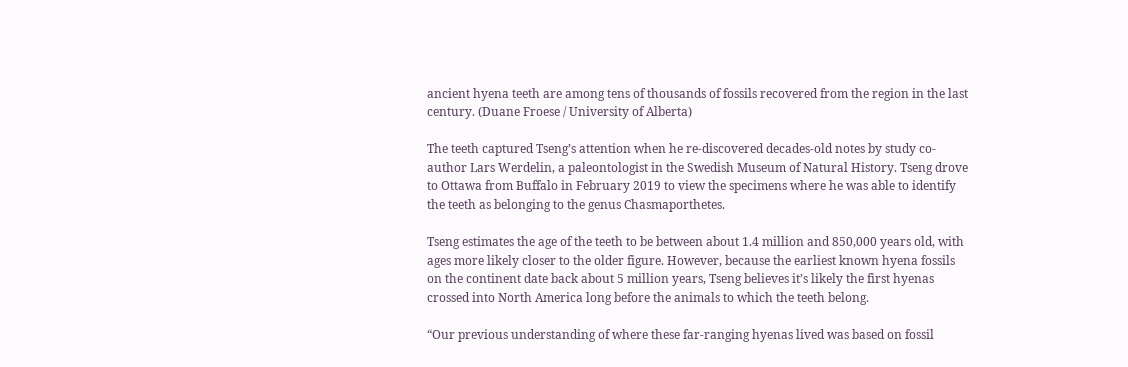ancient hyena teeth are among tens of thousands of fossils recovered from the region in the last century. (Duane Froese / University of Alberta)

The teeth captured Tseng’s attention when he re-discovered decades-old notes by study co-author Lars Werdelin, a paleontologist in the Swedish Museum of Natural History. Tseng drove to Ottawa from Buffalo in February 2019 to view the specimens where he was able to identify the teeth as belonging to the genus Chasmaporthetes.

Tseng estimates the age of the teeth to be between about 1.4 million and 850,000 years old, with ages more likely closer to the older figure. However, because the earliest known hyena fossils on the continent date back about 5 million years, Tseng believes it’s likely the first hyenas crossed into North America long before the animals to which the teeth belong.

“Our previous understanding of where these far-ranging hyenas lived was based on fossil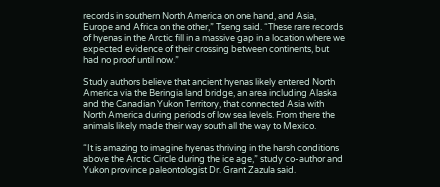records in southern North America on one hand, and Asia, Europe and Africa on the other,” Tseng said. “These rare records of hyenas in the Arctic fill in a massive gap in a location where we expected evidence of their crossing between continents, but had no proof until now.”

Study authors believe that ancient hyenas likely entered North America via the Beringia land bridge, an area including Alaska and the Canadian Yukon Territory, that connected Asia with North America during periods of low sea levels. From there the animals likely made their way south all the way to Mexico.

“It is amazing to imagine hyenas thriving in the harsh conditions above the Arctic Circle during the ice age,” study co-author and Yukon province paleontologist Dr. Grant Zazula said.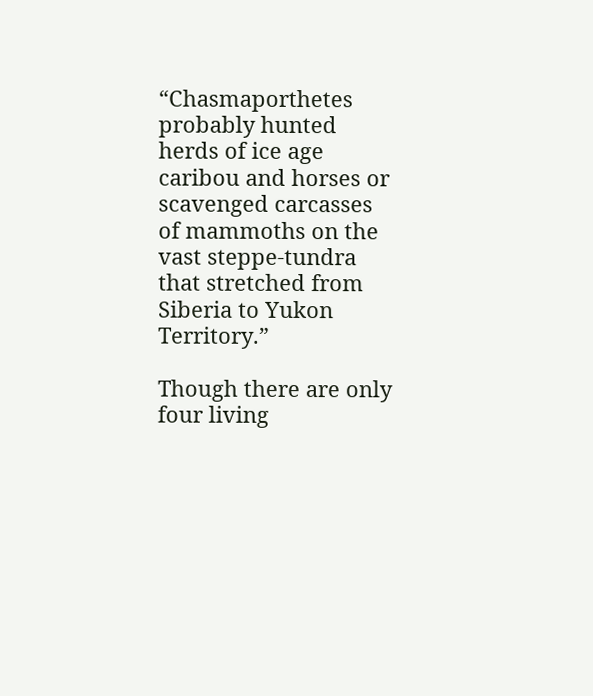“Chasmaporthetes probably hunted herds of ice age caribou and horses or scavenged carcasses of mammoths on the vast steppe-tundra that stretched from Siberia to Yukon Territory.”

Though there are only four living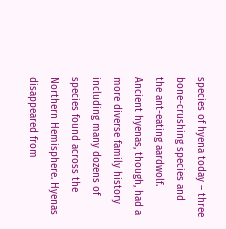species of hyena today – three bone-crushing species and the ant-eating aardwolf. Ancient hyenas, though, had a more diverse family history including many dozens of species found across the Northern Hemisphere. Hyenas disappeared from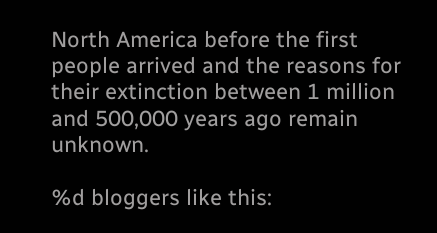North America before the first people arrived and the reasons for their extinction between 1 million and 500,000 years ago remain unknown.

%d bloggers like this: